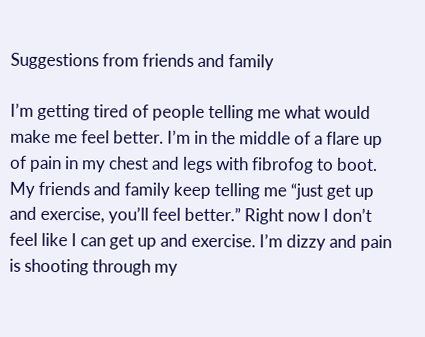Suggestions from friends and family

I’m getting tired of people telling me what would make me feel better. I’m in the middle of a flare up of pain in my chest and legs with fibrofog to boot. My friends and family keep telling me “just get up and exercise, you’ll feel better.” Right now I don’t feel like I can get up and exercise. I’m dizzy and pain is shooting through my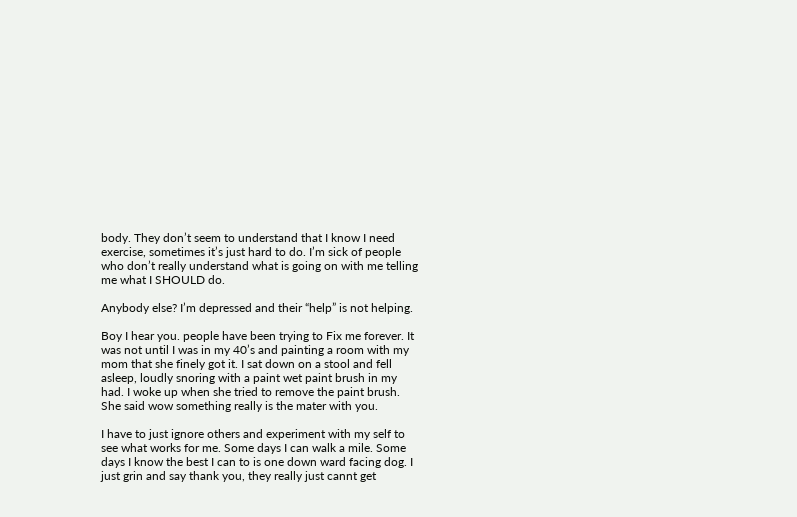body. They don’t seem to understand that I know I need exercise, sometimes it’s just hard to do. I’m sick of people who don’t really understand what is going on with me telling me what I SHOULD do.

Anybody else? I’m depressed and their “help” is not helping.

Boy I hear you. people have been trying to Fix me forever. It was not until I was in my 40’s and painting a room with my mom that she finely got it. I sat down on a stool and fell asleep, loudly snoring with a paint wet paint brush in my had. I woke up when she tried to remove the paint brush. She said wow something really is the mater with you.

I have to just ignore others and experiment with my self to see what works for me. Some days I can walk a mile. Some days I know the best I can to is one down ward facing dog. I just grin and say thank you, they really just cannt get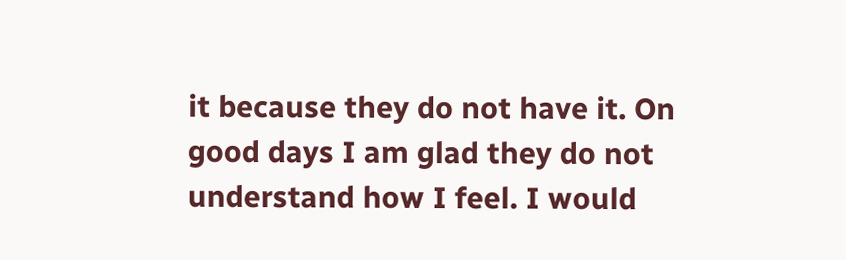it because they do not have it. On good days I am glad they do not understand how I feel. I would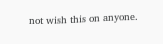not wish this on anyone.